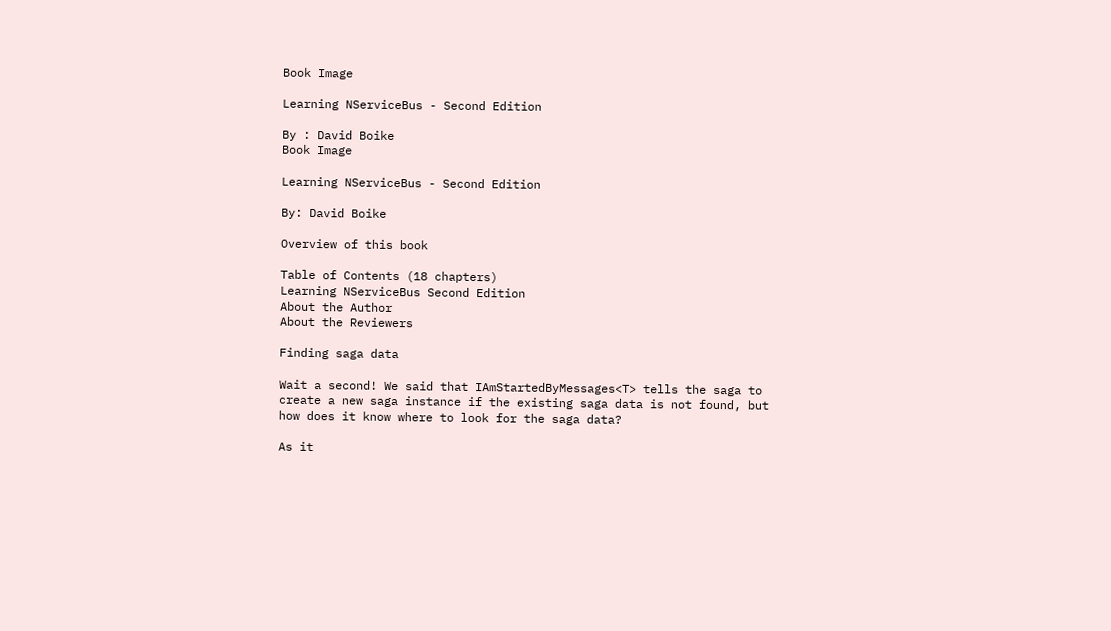Book Image

Learning NServiceBus - Second Edition

By : David Boike
Book Image

Learning NServiceBus - Second Edition

By: David Boike

Overview of this book

Table of Contents (18 chapters)
Learning NServiceBus Second Edition
About the Author
About the Reviewers

Finding saga data

Wait a second! We said that IAmStartedByMessages<T> tells the saga to create a new saga instance if the existing saga data is not found, but how does it know where to look for the saga data?

As it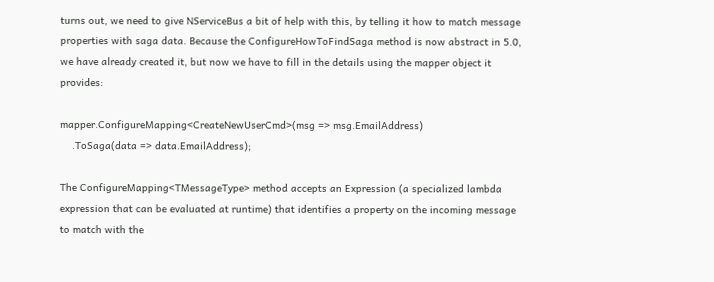turns out, we need to give NServiceBus a bit of help with this, by telling it how to match message properties with saga data. Because the ConfigureHowToFindSaga method is now abstract in 5.0, we have already created it, but now we have to fill in the details using the mapper object it provides:

mapper.ConfigureMapping<CreateNewUserCmd>(msg => msg.EmailAddress)
    .ToSaga(data => data.EmailAddress);

The ConfigureMapping<TMessageType> method accepts an Expression (a specialized lambda expression that can be evaluated at runtime) that identifies a property on the incoming message to match with the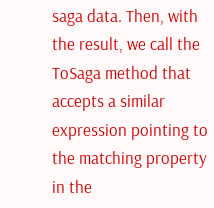saga data. Then, with the result, we call the ToSaga method that accepts a similar expression pointing to the matching property in the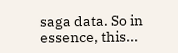saga data. So in essence, this...